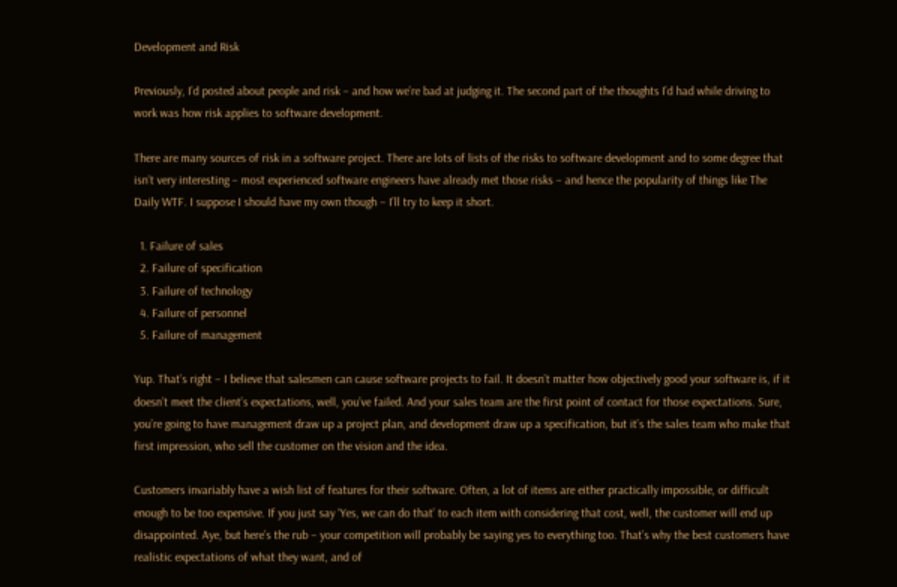Development and Risk

Previously, I’d posted about people and risk – and how we’re bad at judging it. The second part of the thoughts I’d had while driving to work was how risk applies to software development.

There are many sources of risk in a software project. There are lots of lists of the risks to software development and to some degree that isn’t very interesting – most experienced software engineers have already met those risks – and hence the popularity of things like The Daily WTF. I suppose I should have my own though – I’ll try to keep it short.

  1. Failure of sales
  2. Failure of specification
  3. Failure of technology
  4. Failure of personnel
  5. Failure of management

Yup. That’s right – I believe that salesmen can cause software projects to fail. It doesn’t matter how objectively good your software is, if it doesn’t meet the client’s expectations, well, you’ve failed. And your sales team are the first point of contact for those expectations. Sure, you’re going to have management draw up a project plan, and development draw up a specification, but it’s the sales team who make that first impression, who sell the customer on the vision and the idea.

Customers invariably have a wish list of features for their software. Often, a lot of items are either practically impossible, or difficult enough to be too expensive. If you just say ‘Yes, we can do that’ to each item with considering that cost, well, the customer will end up disappointed. Aye, but here’s the rub – your competition will probably be saying yes to everything too. That’s why the best customers have realistic expectations of what they want, and of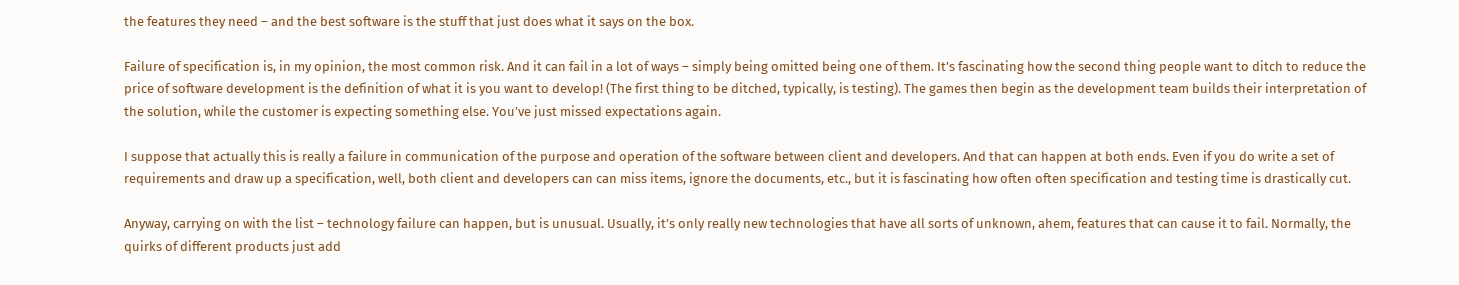the features they need – and the best software is the stuff that just does what it says on the box.

Failure of specification is, in my opinion, the most common risk. And it can fail in a lot of ways – simply being omitted being one of them. It’s fascinating how the second thing people want to ditch to reduce the price of software development is the definition of what it is you want to develop! (The first thing to be ditched, typically, is testing). The games then begin as the development team builds their interpretation of the solution, while the customer is expecting something else. You’ve just missed expectations again.

I suppose that actually this is really a failure in communication of the purpose and operation of the software between client and developers. And that can happen at both ends. Even if you do write a set of requirements and draw up a specification, well, both client and developers can can miss items, ignore the documents, etc., but it is fascinating how often often specification and testing time is drastically cut.

Anyway, carrying on with the list – technology failure can happen, but is unusual. Usually, it’s only really new technologies that have all sorts of unknown, ahem, features that can cause it to fail. Normally, the quirks of different products just add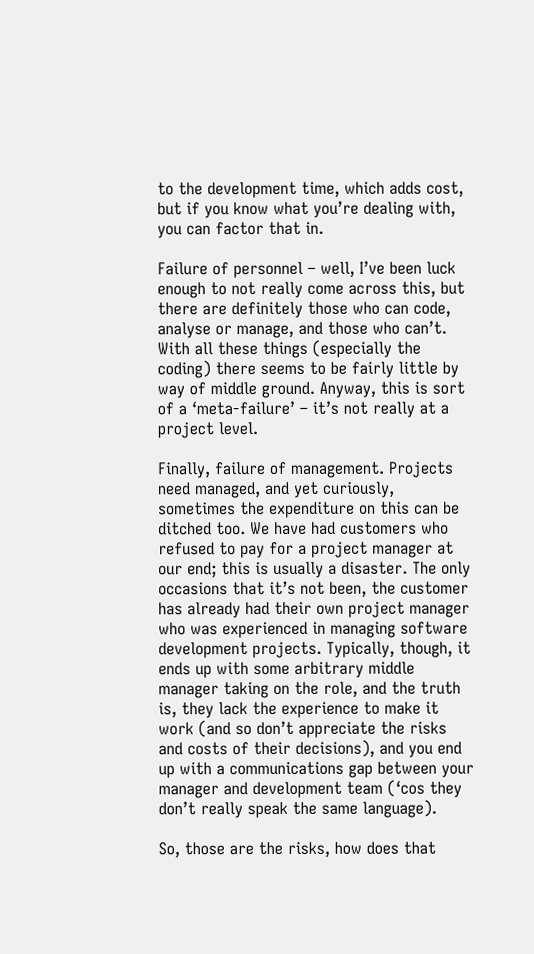to the development time, which adds cost, but if you know what you’re dealing with, you can factor that in.

Failure of personnel – well, I’ve been luck enough to not really come across this, but there are definitely those who can code, analyse or manage, and those who can’t. With all these things (especially the coding) there seems to be fairly little by way of middle ground. Anyway, this is sort of a ‘meta-failure’ – it’s not really at a project level.

Finally, failure of management. Projects need managed, and yet curiously, sometimes the expenditure on this can be ditched too. We have had customers who refused to pay for a project manager at our end; this is usually a disaster. The only occasions that it’s not been, the customer has already had their own project manager who was experienced in managing software development projects. Typically, though, it ends up with some arbitrary middle manager taking on the role, and the truth is, they lack the experience to make it work (and so don’t appreciate the risks and costs of their decisions), and you end up with a communications gap between your manager and development team (‘cos they don’t really speak the same language).

So, those are the risks, how does that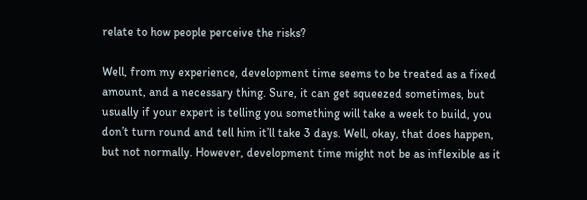relate to how people perceive the risks?

Well, from my experience, development time seems to be treated as a fixed amount, and a necessary thing. Sure, it can get squeezed sometimes, but usually if your expert is telling you something will take a week to build, you don’t turn round and tell him it’ll take 3 days. Well, okay, that does happen, but not normally. However, development time might not be as inflexible as it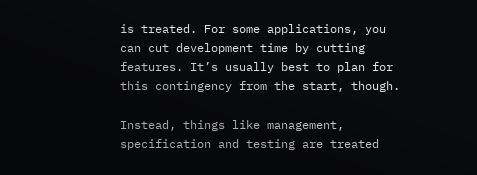is treated. For some applications, you can cut development time by cutting features. It’s usually best to plan for this contingency from the start, though.

Instead, things like management, specification and testing are treated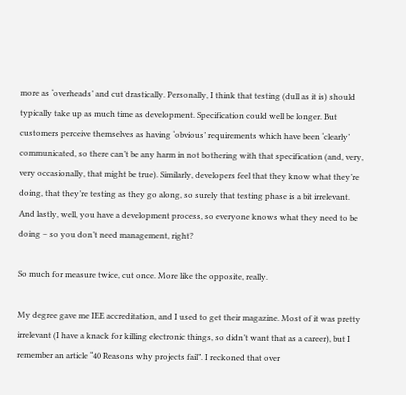more as ‘overheads’ and cut drastically. Personally, I think that testing (dull as it is) should typically take up as much time as development. Specification could well be longer. But customers perceive themselves as having ‘obvious’ requirements which have been ‘clearly’ communicated, so there can’t be any harm in not bothering with that specification (and, very, very occasionally, that might be true). Similarly, developers feel that they know what they’re doing, that they’re testing as they go along, so surely that testing phase is a bit irrelevant. And lastly, well, you have a development process, so everyone knows what they need to be doing – so you don’t need management, right?

So much for measure twice, cut once. More like the opposite, really.

My degree gave me IEE accreditation, and I used to get their magazine. Most of it was pretty irrelevant (I have a knack for killing electronic things, so didn’t want that as a career), but I remember an article “40 Reasons why projects fail”. I reckoned that over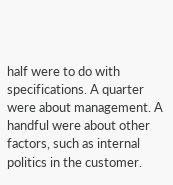half were to do with specifications. A quarter were about management. A handful were about other factors, such as internal politics in the customer.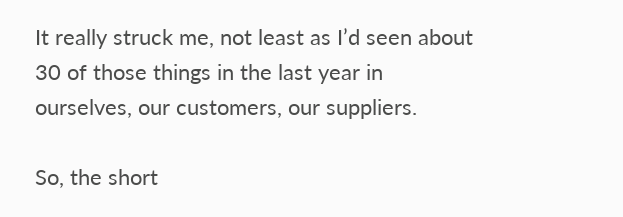It really struck me, not least as I’d seen about 30 of those things in the last year in ourselves, our customers, our suppliers.

So, the short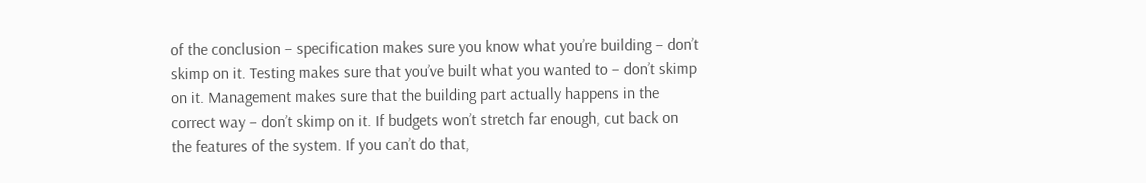of the conclusion – specification makes sure you know what you’re building – don’t skimp on it. Testing makes sure that you’ve built what you wanted to – don’t skimp on it. Management makes sure that the building part actually happens in the correct way – don’t skimp on it. If budgets won’t stretch far enough, cut back on the features of the system. If you can’t do that,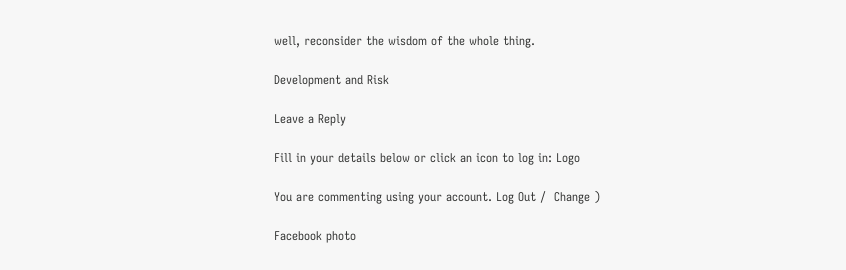well, reconsider the wisdom of the whole thing.

Development and Risk

Leave a Reply

Fill in your details below or click an icon to log in: Logo

You are commenting using your account. Log Out /  Change )

Facebook photo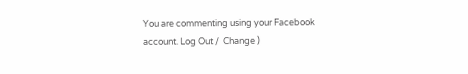You are commenting using your Facebook account. Log Out /  Change )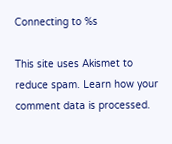Connecting to %s

This site uses Akismet to reduce spam. Learn how your comment data is processed.